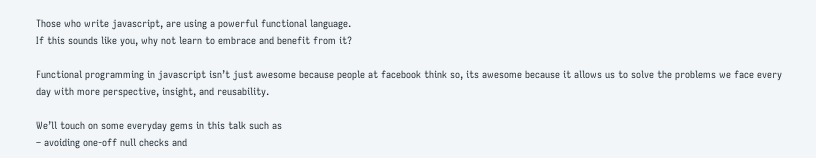Those who write javascript, are using a powerful functional language.
If this sounds like you, why not learn to embrace and benefit from it?

Functional programming in javascript isn’t just awesome because people at facebook think so, its awesome because it allows us to solve the problems we face every day with more perspective, insight, and reusability.

We’ll touch on some everyday gems in this talk such as
– avoiding one-off null checks and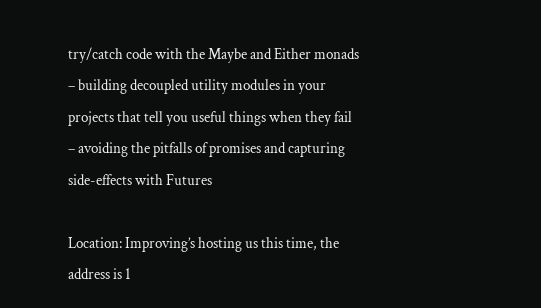try/catch code with the Maybe and Either monads
– building decoupled utility modules in your projects that tell you useful things when they fail
– avoiding the pitfalls of promises and capturing side-effects with Futures

Location: Improving’s hosting us this time, the address is 1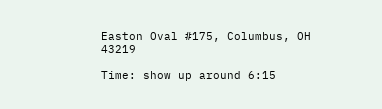Easton Oval #175, Columbus, OH 43219

Time: show up around 6:15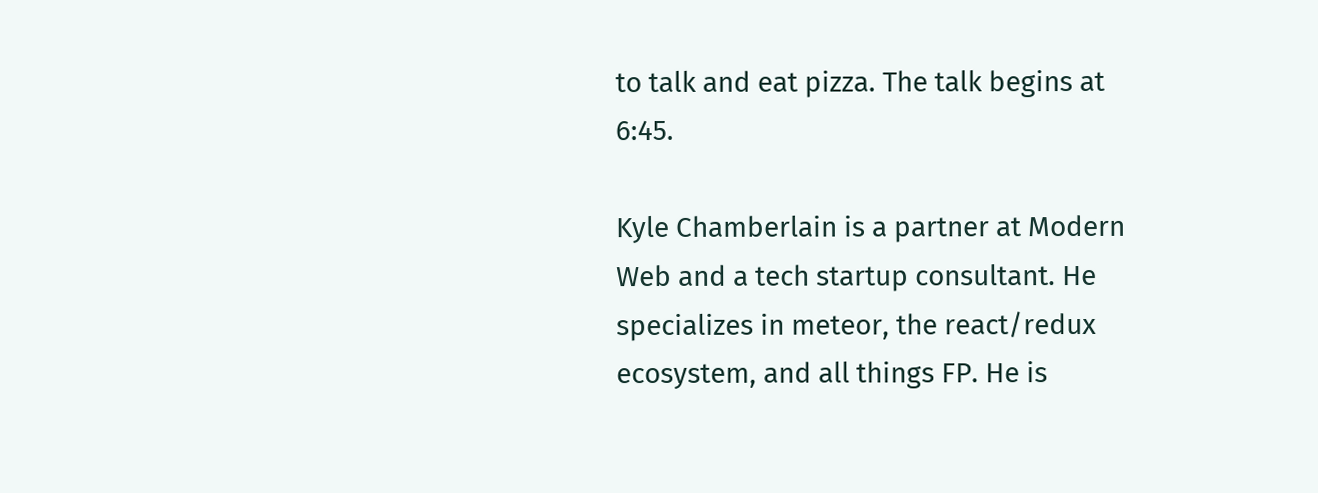to talk and eat pizza. The talk begins at 6:45.

Kyle Chamberlain is a partner at Modern Web and a tech startup consultant. He specializes in meteor, the react/redux ecosystem, and all things FP. He is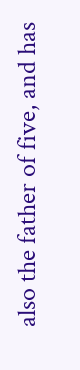also the father of five, and has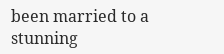been married to a stunning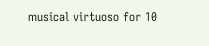musical virtuoso for 10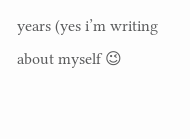years (yes i’m writing about myself 😉